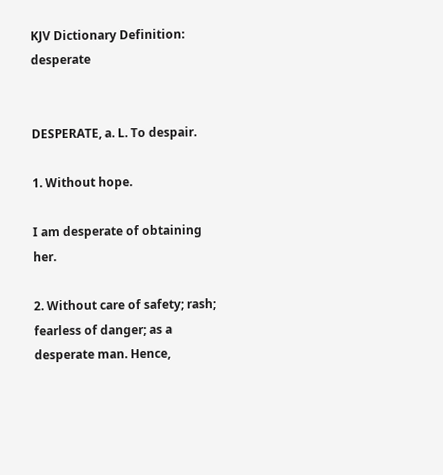KJV Dictionary Definition: desperate


DESPERATE, a. L. To despair.

1. Without hope.

I am desperate of obtaining her.

2. Without care of safety; rash; fearless of danger; as a desperate man. Hence,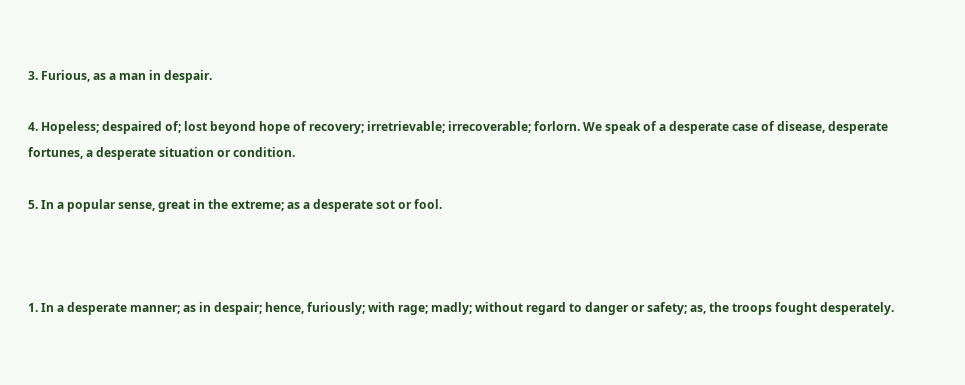3. Furious, as a man in despair.

4. Hopeless; despaired of; lost beyond hope of recovery; irretrievable; irrecoverable; forlorn. We speak of a desperate case of disease, desperate fortunes, a desperate situation or condition.

5. In a popular sense, great in the extreme; as a desperate sot or fool.



1. In a desperate manner; as in despair; hence, furiously; with rage; madly; without regard to danger or safety; as, the troops fought desperately.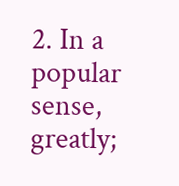2. In a popular sense, greatly;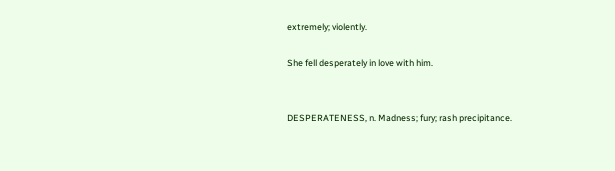extremely; violently.

She fell desperately in love with him.


DESPERATENESS, n. Madness; fury; rash precipitance.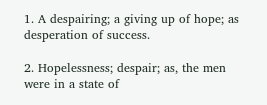1. A despairing; a giving up of hope; as desperation of success.

2. Hopelessness; despair; as, the men were in a state of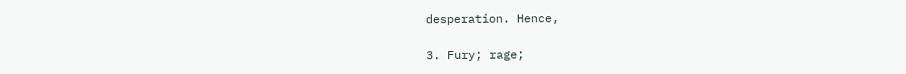desperation. Hence,

3. Fury; rage;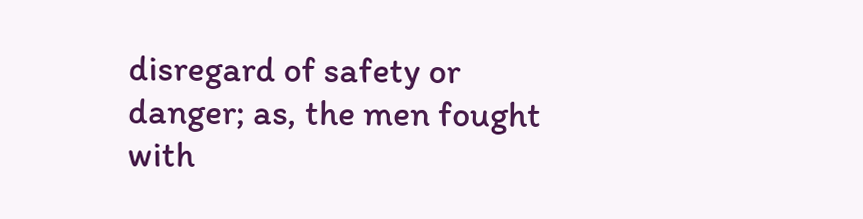disregard of safety or danger; as, the men fought with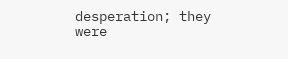desperation; they were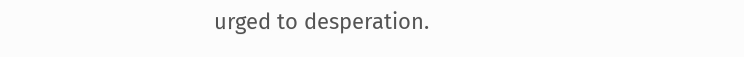urged to desperation.